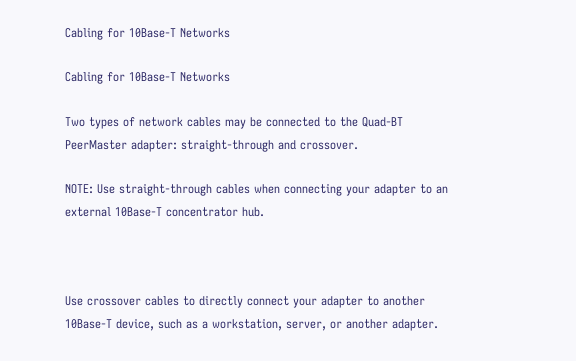Cabling for 10Base-T Networks

Cabling for 10Base-T Networks

Two types of network cables may be connected to the Quad-BT PeerMaster adapter: straight-through and crossover.

NOTE: Use straight-through cables when connecting your adapter to an external 10Base-T concentrator hub.



Use crossover cables to directly connect your adapter to another 10Base-T device, such as a workstation, server, or another adapter.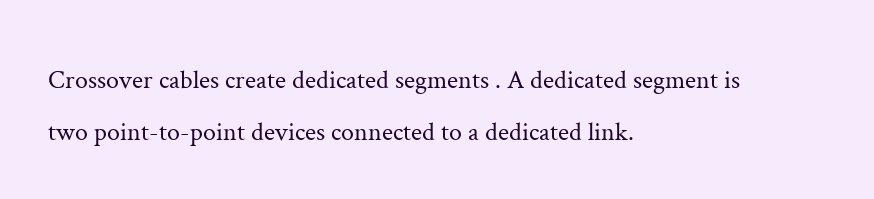Crossover cables create dedicated segments . A dedicated segment is two point-to-point devices connected to a dedicated link.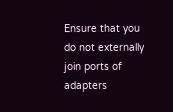Ensure that you do not externally join ports of adapters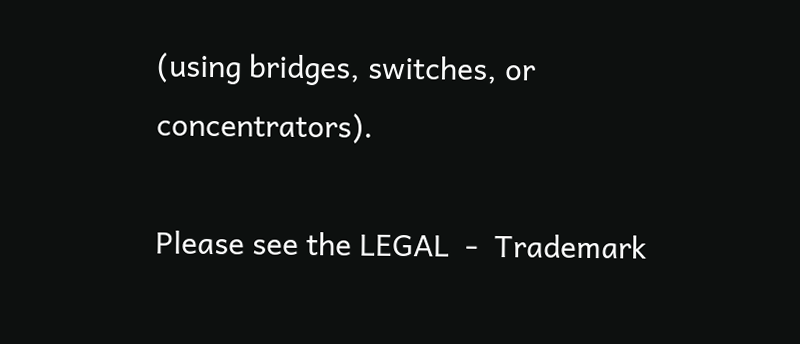(using bridges, switches, or concentrators).

Please see the LEGAL  -  Trademark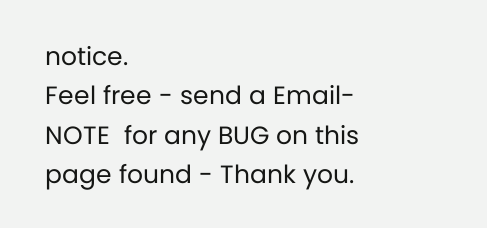notice.
Feel free - send a Email-NOTE  for any BUG on this page found - Thank you.